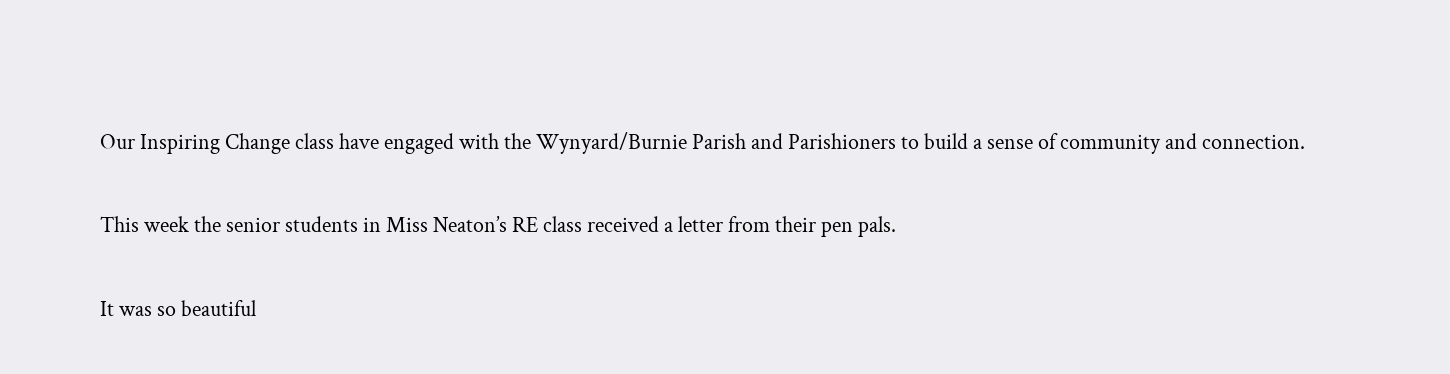Our Inspiring Change class have engaged with the Wynyard/Burnie Parish and Parishioners to build a sense of community and connection.

This week the senior students in Miss Neaton’s RE class received a letter from their pen pals.

It was so beautiful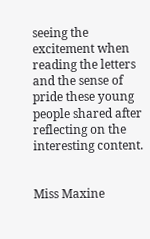seeing the excitement when reading the letters and the sense of pride these young people shared after reflecting on the interesting content.


Miss Maxine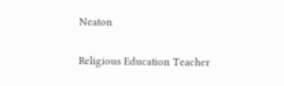Neaton

Religious Education Teacher